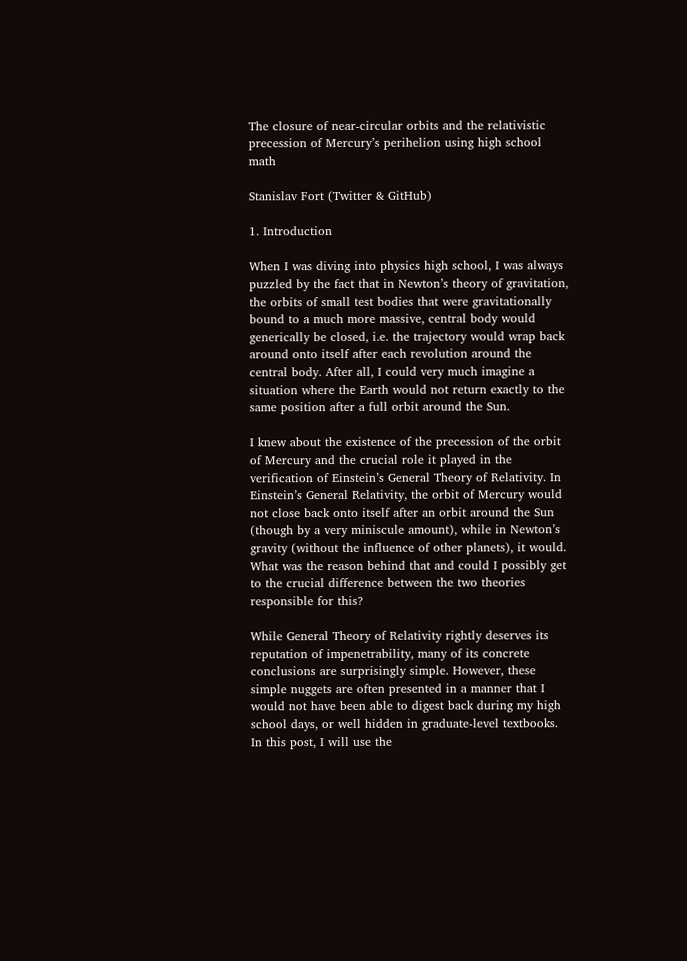The closure of near-circular orbits and the relativistic precession of Mercury’s perihelion using high school math

Stanislav Fort (Twitter & GitHub)

1. Introduction

When I was diving into physics high school, I was always puzzled by the fact that in Newton’s theory of gravitation, the orbits of small test bodies that were gravitationally bound to a much more massive, central body would generically be closed, i.e. the trajectory would wrap back around onto itself after each revolution around the central body. After all, I could very much imagine a situation where the Earth would not return exactly to the same position after a full orbit around the Sun.

I knew about the existence of the precession of the orbit of Mercury and the crucial role it played in the verification of Einstein’s General Theory of Relativity. In Einstein’s General Relativity, the orbit of Mercury would not close back onto itself after an orbit around the Sun (though by a very miniscule amount), while in Newton’s gravity (without the influence of other planets), it would. What was the reason behind that and could I possibly get to the crucial difference between the two theories responsible for this?

While General Theory of Relativity rightly deserves its reputation of impenetrability, many of its concrete conclusions are surprisingly simple. However, these simple nuggets are often presented in a manner that I would not have been able to digest back during my high school days, or well hidden in graduate-level textbooks. In this post, I will use the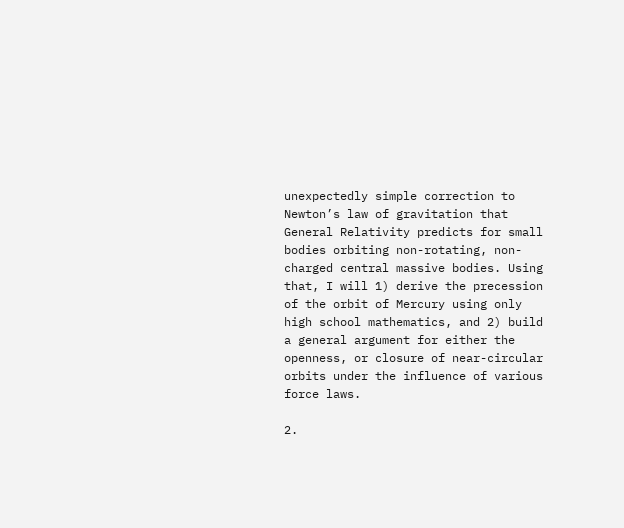unexpectedly simple correction to Newton’s law of gravitation that General Relativity predicts for small bodies orbiting non-rotating, non-charged central massive bodies. Using that, I will 1) derive the precession of the orbit of Mercury using only high school mathematics, and 2) build a general argument for either the openness, or closure of near-circular orbits under the influence of various force laws.

2.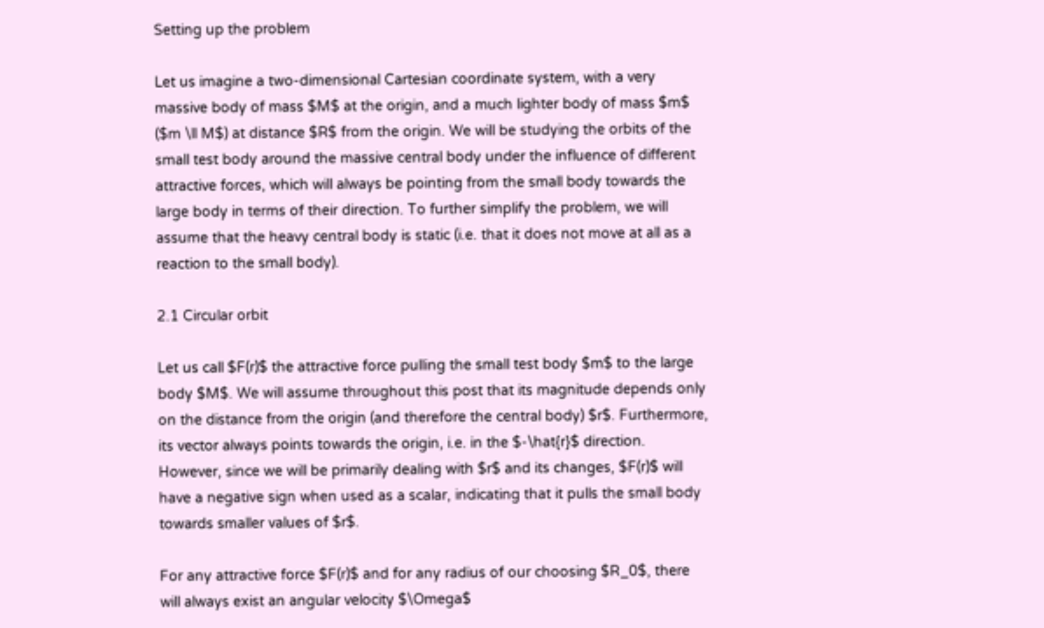Setting up the problem

Let us imagine a two-dimensional Cartesian coordinate system, with a very massive body of mass $M$ at the origin, and a much lighter body of mass $m$ ($m \ll M$) at distance $R$ from the origin. We will be studying the orbits of the small test body around the massive central body under the influence of different attractive forces, which will always be pointing from the small body towards the large body in terms of their direction. To further simplify the problem, we will assume that the heavy central body is static (i.e. that it does not move at all as a reaction to the small body).

2.1 Circular orbit

Let us call $F(r)$ the attractive force pulling the small test body $m$ to the large body $M$. We will assume throughout this post that its magnitude depends only on the distance from the origin (and therefore the central body) $r$. Furthermore, its vector always points towards the origin, i.e. in the $-\hat{r}$ direction. However, since we will be primarily dealing with $r$ and its changes, $F(r)$ will have a negative sign when used as a scalar, indicating that it pulls the small body towards smaller values of $r$.

For any attractive force $F(r)$ and for any radius of our choosing $R_0$, there will always exist an angular velocity $\Omega$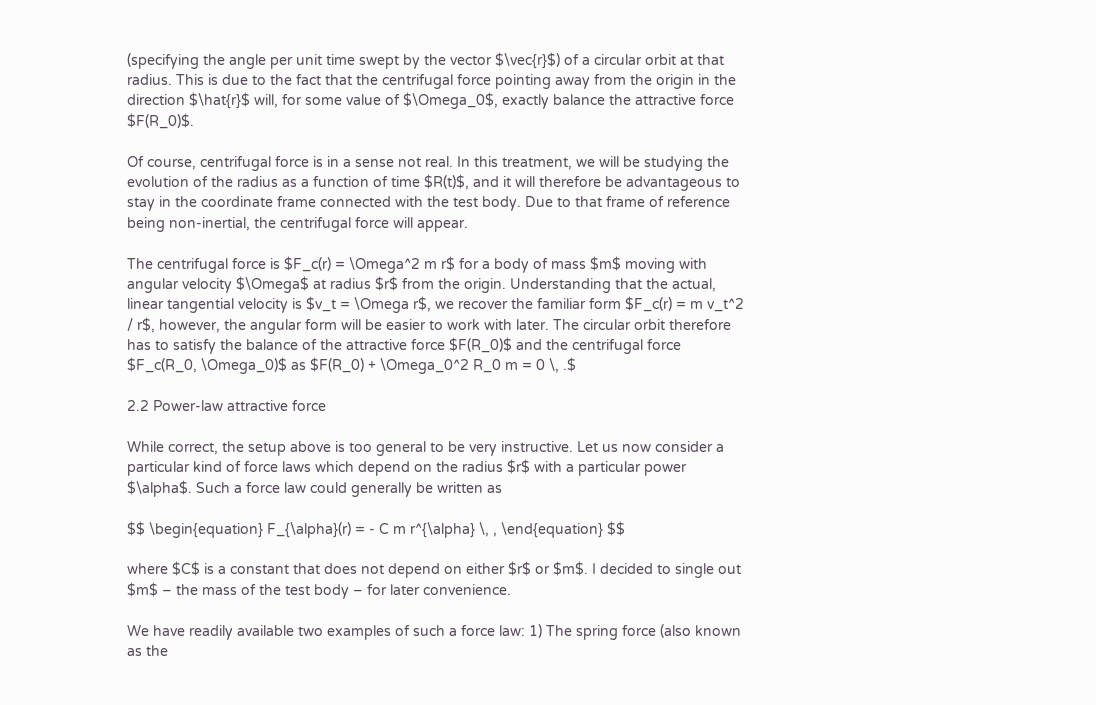(specifying the angle per unit time swept by the vector $\vec{r}$) of a circular orbit at that radius. This is due to the fact that the centrifugal force pointing away from the origin in the direction $\hat{r}$ will, for some value of $\Omega_0$, exactly balance the attractive force $F(R_0)$.

Of course, centrifugal force is in a sense not real. In this treatment, we will be studying the evolution of the radius as a function of time $R(t)$, and it will therefore be advantageous to stay in the coordinate frame connected with the test body. Due to that frame of reference being non-inertial, the centrifugal force will appear.

The centrifugal force is $F_c(r) = \Omega^2 m r$ for a body of mass $m$ moving with angular velocity $\Omega$ at radius $r$ from the origin. Understanding that the actual, linear tangential velocity is $v_t = \Omega r$, we recover the familiar form $F_c(r) = m v_t^2 / r$, however, the angular form will be easier to work with later. The circular orbit therefore has to satisfy the balance of the attractive force $F(R_0)$ and the centrifugal force $F_c(R_0, \Omega_0)$ as $F(R_0) + \Omega_0^2 R_0 m = 0 \, .$

2.2 Power-law attractive force

While correct, the setup above is too general to be very instructive. Let us now consider a particular kind of force laws which depend on the radius $r$ with a particular power $\alpha$. Such a force law could generally be written as

$$ \begin{equation} F_{\alpha}(r) = - C m r^{\alpha} \, , \end{equation} $$

where $C$ is a constant that does not depend on either $r$ or $m$. I decided to single out $m$ – the mass of the test body – for later convenience.

We have readily available two examples of such a force law: 1) The spring force (also known as the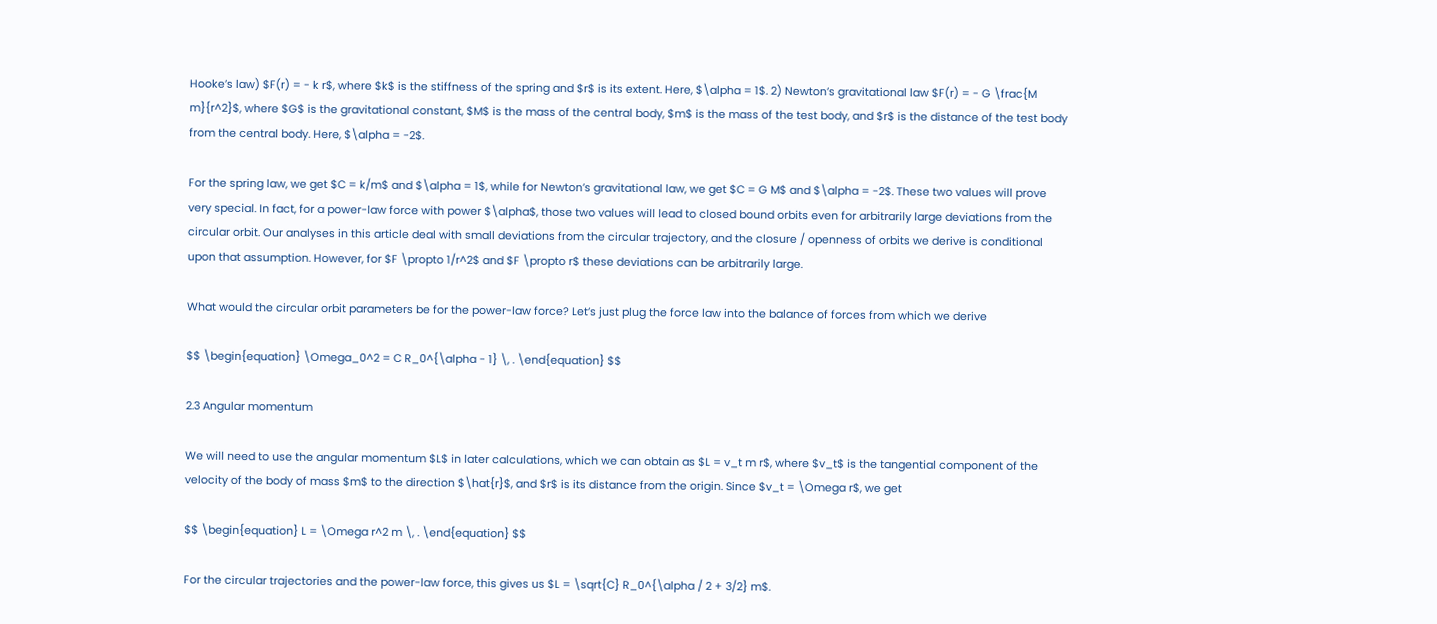Hooke’s law) $F(r) = - k r$, where $k$ is the stiffness of the spring and $r$ is its extent. Here, $\alpha = 1$. 2) Newton’s gravitational law $F(r) = - G \frac{M m}{r^2}$, where $G$ is the gravitational constant, $M$ is the mass of the central body, $m$ is the mass of the test body, and $r$ is the distance of the test body from the central body. Here, $\alpha = -2$.

For the spring law, we get $C = k/m$ and $\alpha = 1$, while for Newton’s gravitational law, we get $C = G M$ and $\alpha = -2$. These two values will prove very special. In fact, for a power-law force with power $\alpha$, those two values will lead to closed bound orbits even for arbitrarily large deviations from the circular orbit. Our analyses in this article deal with small deviations from the circular trajectory, and the closure / openness of orbits we derive is conditional upon that assumption. However, for $F \propto 1/r^2$ and $F \propto r$ these deviations can be arbitrarily large.

What would the circular orbit parameters be for the power-law force? Let’s just plug the force law into the balance of forces from which we derive

$$ \begin{equation} \Omega_0^2 = C R_0^{\alpha - 1} \, . \end{equation} $$

2.3 Angular momentum

We will need to use the angular momentum $L$ in later calculations, which we can obtain as $L = v_t m r$, where $v_t$ is the tangential component of the velocity of the body of mass $m$ to the direction $\hat{r}$, and $r$ is its distance from the origin. Since $v_t = \Omega r$, we get

$$ \begin{equation} L = \Omega r^2 m \, . \end{equation} $$

For the circular trajectories and the power-law force, this gives us $L = \sqrt{C} R_0^{\alpha / 2 + 3/2} m$.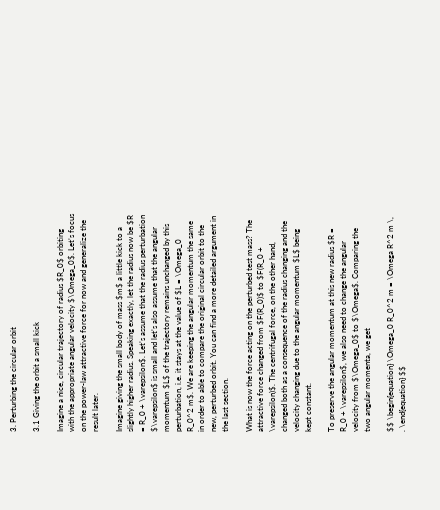3. Perturbing the circular orbit

3.1 Giving the orbit a small kick

Imagine a nice, circular trajectory of radius $R_0$ orbiting with the appropriate angular velocity $\Omega_0$. Let’s focus on the power-law attractive force for now and generalize the result later.

Imagine giving the small body of mass $m$ a little kick to a slightly higher radius. Speaking exactly, let the radius now be $R = R_0 + \varepsilon$. Let’s assume that the radius perturbation $\varepsilon$ is small and let’s also assume that the angular momentum $L$ of the trajectory remains unchanged by this perturbation, i.e. it stays at the value of $L = \Omega_0 R_0^2 m$. We are keeping the angular momentum the same in order to able to compare the original circular orbit to the new, perturbed orbit. You can find a more detailed argument in the last section.

What is now the force acting on the perturbed test mass? The attractive force changed from $F(R_0)$ to $F(R_0 + \varepsilon)$. The centrifugal force, on the other hand, changed both as a consequence of the radius changing and the velocity changing due to the angular momentum $L$ being kept constant.

To preserve the angular momentum at this new radius $R = R_0 + \varepsilon$, we also need to change the angular velocity from $\Omega_0$ to $\Omega$. Comparing the two angular momenta, we get

$$ \begin{equation} \Omega_0 R_0^2 m = \Omega R^2 m \, . \end{equation} $$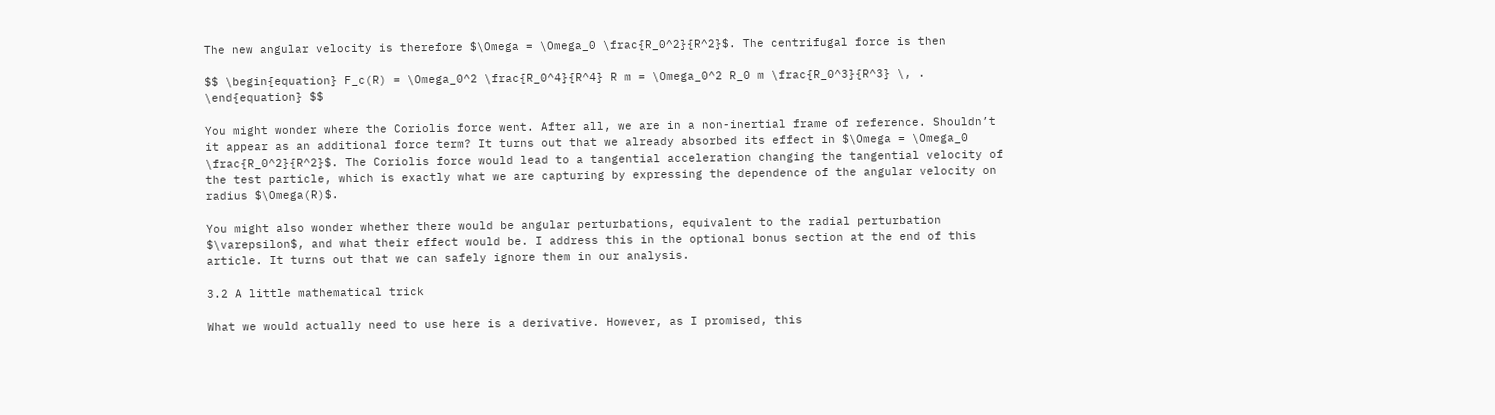The new angular velocity is therefore $\Omega = \Omega_0 \frac{R_0^2}{R^2}$. The centrifugal force is then

$$ \begin{equation} F_c(R) = \Omega_0^2 \frac{R_0^4}{R^4} R m = \Omega_0^2 R_0 m \frac{R_0^3}{R^3} \, . \end{equation} $$

You might wonder where the Coriolis force went. After all, we are in a non-inertial frame of reference. Shouldn’t it appear as an additional force term? It turns out that we already absorbed its effect in $\Omega = \Omega_0 \frac{R_0^2}{R^2}$. The Coriolis force would lead to a tangential acceleration changing the tangential velocity of the test particle, which is exactly what we are capturing by expressing the dependence of the angular velocity on radius $\Omega(R)$.

You might also wonder whether there would be angular perturbations, equivalent to the radial perturbation $\varepsilon$, and what their effect would be. I address this in the optional bonus section at the end of this article. It turns out that we can safely ignore them in our analysis.

3.2 A little mathematical trick

What we would actually need to use here is a derivative. However, as I promised, this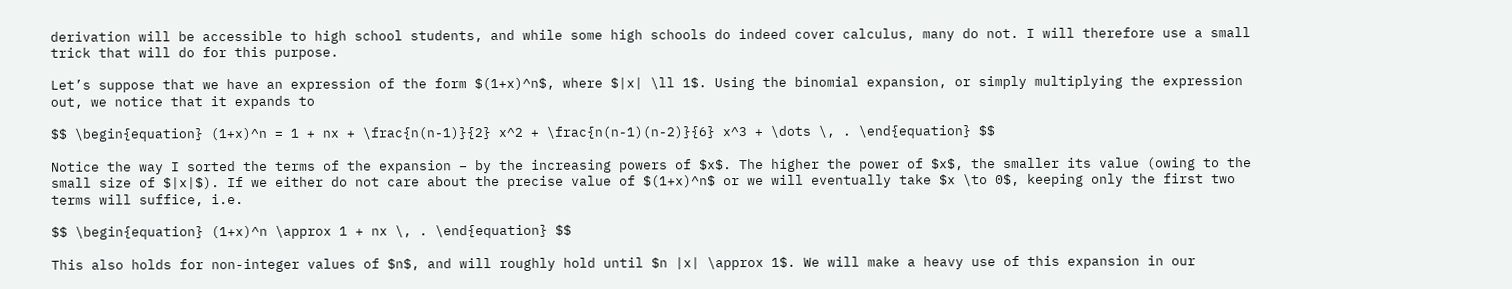derivation will be accessible to high school students, and while some high schools do indeed cover calculus, many do not. I will therefore use a small trick that will do for this purpose.

Let’s suppose that we have an expression of the form $(1+x)^n$, where $|x| \ll 1$. Using the binomial expansion, or simply multiplying the expression out, we notice that it expands to

$$ \begin{equation} (1+x)^n = 1 + nx + \frac{n(n-1)}{2} x^2 + \frac{n(n-1)(n-2)}{6} x^3 + \dots \, . \end{equation} $$

Notice the way I sorted the terms of the expansion – by the increasing powers of $x$. The higher the power of $x$, the smaller its value (owing to the small size of $|x|$). If we either do not care about the precise value of $(1+x)^n$ or we will eventually take $x \to 0$, keeping only the first two terms will suffice, i.e.

$$ \begin{equation} (1+x)^n \approx 1 + nx \, . \end{equation} $$

This also holds for non-integer values of $n$, and will roughly hold until $n |x| \approx 1$. We will make a heavy use of this expansion in our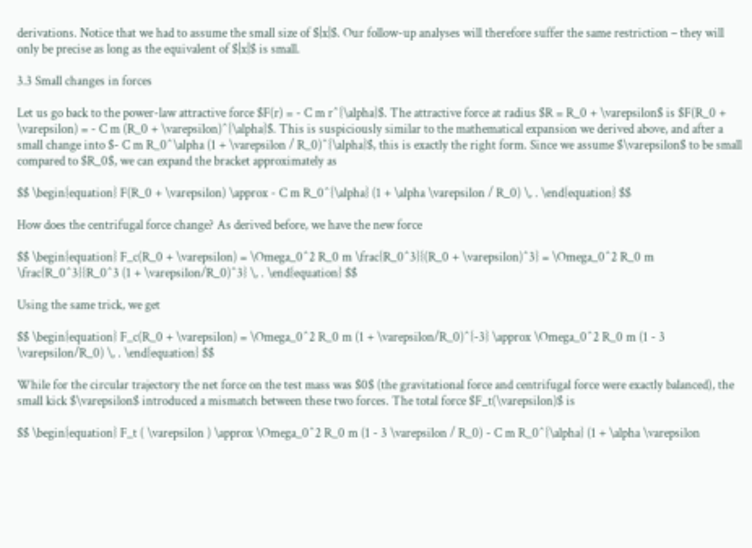derivations. Notice that we had to assume the small size of $|x|$. Our follow-up analyses will therefore suffer the same restriction – they will only be precise as long as the equivalent of $|x|$ is small.

3.3 Small changes in forces

Let us go back to the power-law attractive force $F(r) = - C m r^{\alpha}$. The attractive force at radius $R = R_0 + \varepsilon$ is $F(R_0 + \varepsilon) = - C m (R_0 + \varepsilon)^{\alpha}$. This is suspiciously similar to the mathematical expansion we derived above, and after a small change into $- C m R_0^\alpha (1 + \varepsilon / R_0)^{\alpha}$, this is exactly the right form. Since we assume $\varepsilon$ to be small compared to $R_0$, we can expand the bracket approximately as

$$ \begin{equation} F(R_0 + \varepsilon) \approx - C m R_0^{\alpha} (1 + \alpha \varepsilon / R_0) \, . \end{equation} $$

How does the centrifugal force change? As derived before, we have the new force

$$ \begin{equation} F_c(R_0 + \varepsilon) = \Omega_0^2 R_0 m \frac{R_0^3}{(R_0 + \varepsilon)^3} = \Omega_0^2 R_0 m \frac{R_0^3}{R_0^3 (1 + \varepsilon/R_0)^3} \, . \end{equation} $$

Using the same trick, we get

$$ \begin{equation} F_c(R_0 + \varepsilon) = \Omega_0^2 R_0 m (1 + \varepsilon/R_0)^{-3} \approx \Omega_0^2 R_0 m (1 - 3 \varepsilon/R_0) \, . \end{equation} $$

While for the circular trajectory the net force on the test mass was $0$ (the gravitational force and centrifugal force were exactly balanced), the small kick $\varepsilon$ introduced a mismatch between these two forces. The total force $F_t(\varepsilon)$ is

$$ \begin{equation} F_t ( \varepsilon ) \approx \Omega_0^2 R_0 m (1 - 3 \varepsilon / R_0) - C m R_0^{\alpha} (1 + \alpha \varepsilon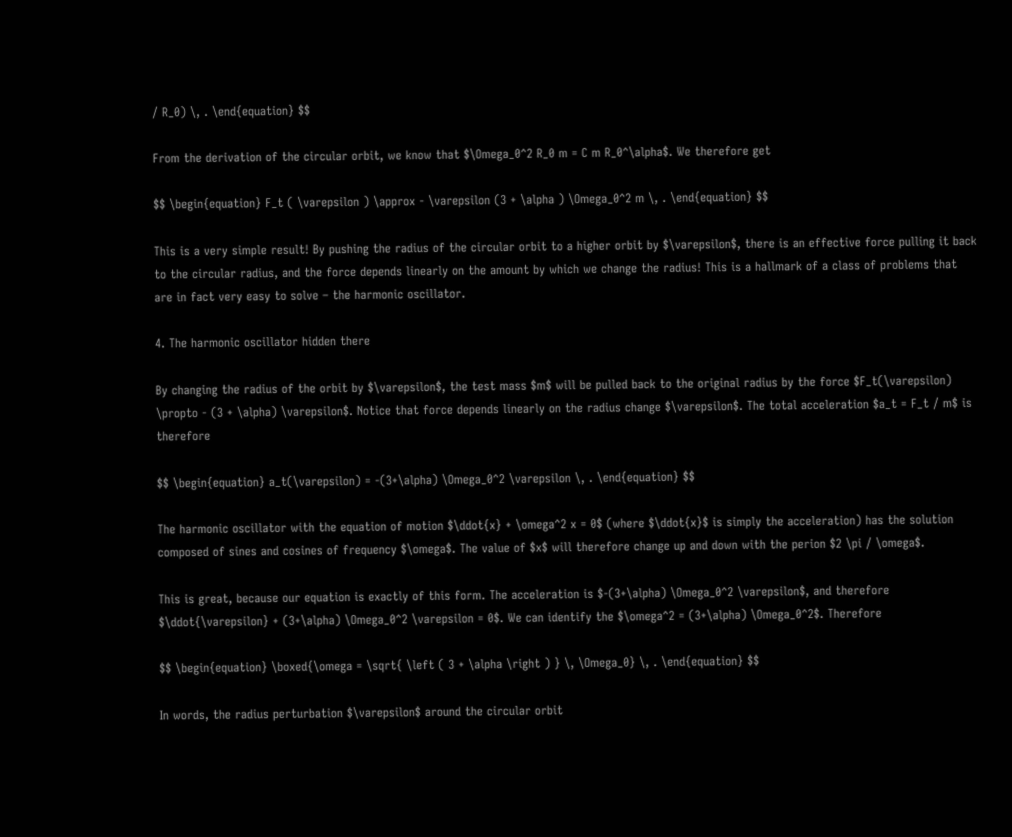/ R_0) \, . \end{equation} $$

From the derivation of the circular orbit, we know that $\Omega_0^2 R_0 m = C m R_0^\alpha$. We therefore get

$$ \begin{equation} F_t ( \varepsilon ) \approx - \varepsilon (3 + \alpha ) \Omega_0^2 m \, . \end{equation} $$

This is a very simple result! By pushing the radius of the circular orbit to a higher orbit by $\varepsilon$, there is an effective force pulling it back to the circular radius, and the force depends linearly on the amount by which we change the radius! This is a hallmark of a class of problems that are in fact very easy to solve – the harmonic oscillator.

4. The harmonic oscillator hidden there

By changing the radius of the orbit by $\varepsilon$, the test mass $m$ will be pulled back to the original radius by the force $F_t(\varepsilon) \propto - (3 + \alpha) \varepsilon$. Notice that force depends linearly on the radius change $\varepsilon$. The total acceleration $a_t = F_t / m$ is therefore

$$ \begin{equation} a_t(\varepsilon) = -(3+\alpha) \Omega_0^2 \varepsilon \, . \end{equation} $$

The harmonic oscillator with the equation of motion $\ddot{x} + \omega^2 x = 0$ (where $\ddot{x}$ is simply the acceleration) has the solution composed of sines and cosines of frequency $\omega$. The value of $x$ will therefore change up and down with the perion $2 \pi / \omega$.

This is great, because our equation is exactly of this form. The acceleration is $-(3+\alpha) \Omega_0^2 \varepsilon$, and therefore $\ddot{\varepsilon} + (3+\alpha) \Omega_0^2 \varepsilon = 0$. We can identify the $\omega^2 = (3+\alpha) \Omega_0^2$. Therefore

$$ \begin{equation} \boxed{\omega = \sqrt{ \left ( 3 + \alpha \right ) } \, \Omega_0} \, . \end{equation} $$

In words, the radius perturbation $\varepsilon$ around the circular orbit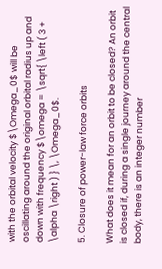with the orbital velocity $\Omega_0$ will be oscillating around the original orbital radius up and down with frequency $\omega = \sqrt{ \left ( 3 + \alpha \right ) } \, \Omega_0$.

5. Closure of power-law force orbits

What does it mean for an orbit to be closed? An orbit is closed if, during a single journey around the central body, there is an integer number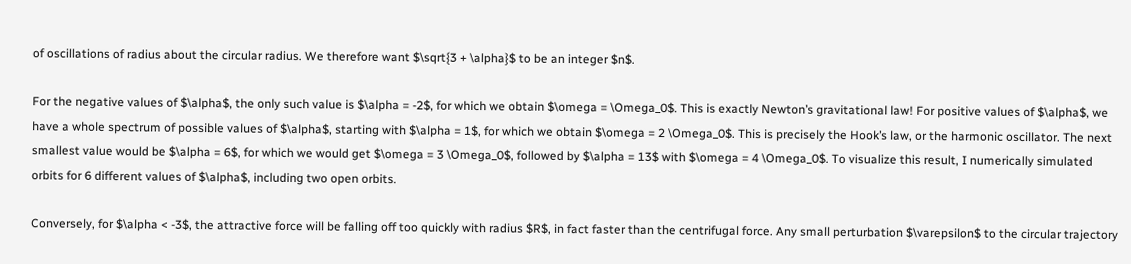of oscillations of radius about the circular radius. We therefore want $\sqrt{3 + \alpha}$ to be an integer $n$.

For the negative values of $\alpha$, the only such value is $\alpha = -2$, for which we obtain $\omega = \Omega_0$. This is exactly Newton’s gravitational law! For positive values of $\alpha$, we have a whole spectrum of possible values of $\alpha$, starting with $\alpha = 1$, for which we obtain $\omega = 2 \Omega_0$. This is precisely the Hook’s law, or the harmonic oscillator. The next smallest value would be $\alpha = 6$, for which we would get $\omega = 3 \Omega_0$, followed by $\alpha = 13$ with $\omega = 4 \Omega_0$. To visualize this result, I numerically simulated orbits for 6 different values of $\alpha$, including two open orbits.

Conversely, for $\alpha < -3$, the attractive force will be falling off too quickly with radius $R$, in fact faster than the centrifugal force. Any small perturbation $\varepsilon$ to the circular trajectory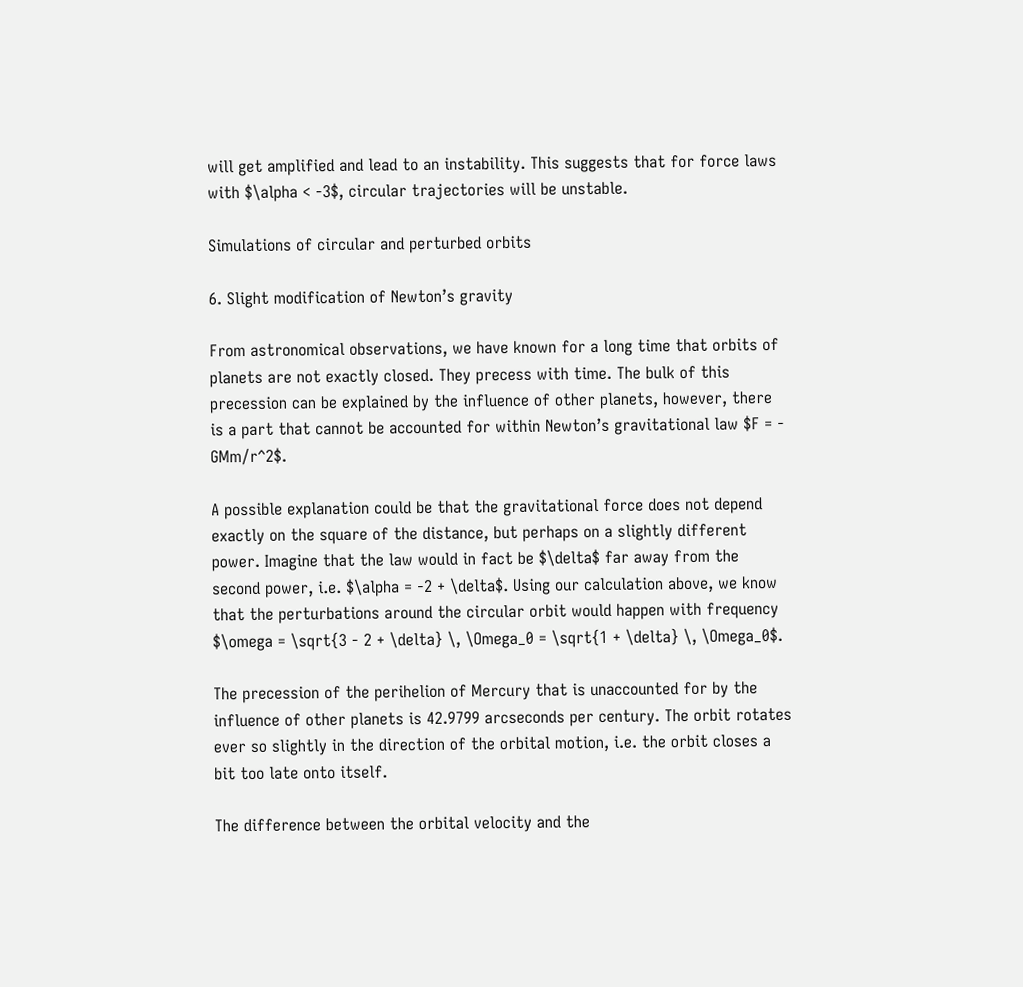will get amplified and lead to an instability. This suggests that for force laws with $\alpha < -3$, circular trajectories will be unstable.

Simulations of circular and perturbed orbits

6. Slight modification of Newton’s gravity

From astronomical observations, we have known for a long time that orbits of planets are not exactly closed. They precess with time. The bulk of this precession can be explained by the influence of other planets, however, there is a part that cannot be accounted for within Newton’s gravitational law $F = - GMm/r^2$.

A possible explanation could be that the gravitational force does not depend exactly on the square of the distance, but perhaps on a slightly different power. Imagine that the law would in fact be $\delta$ far away from the second power, i.e. $\alpha = -2 + \delta$. Using our calculation above, we know that the perturbations around the circular orbit would happen with frequency $\omega = \sqrt{3 - 2 + \delta} \, \Omega_0 = \sqrt{1 + \delta} \, \Omega_0$.

The precession of the perihelion of Mercury that is unaccounted for by the influence of other planets is 42.9799 arcseconds per century. The orbit rotates ever so slightly in the direction of the orbital motion, i.e. the orbit closes a bit too late onto itself.

The difference between the orbital velocity and the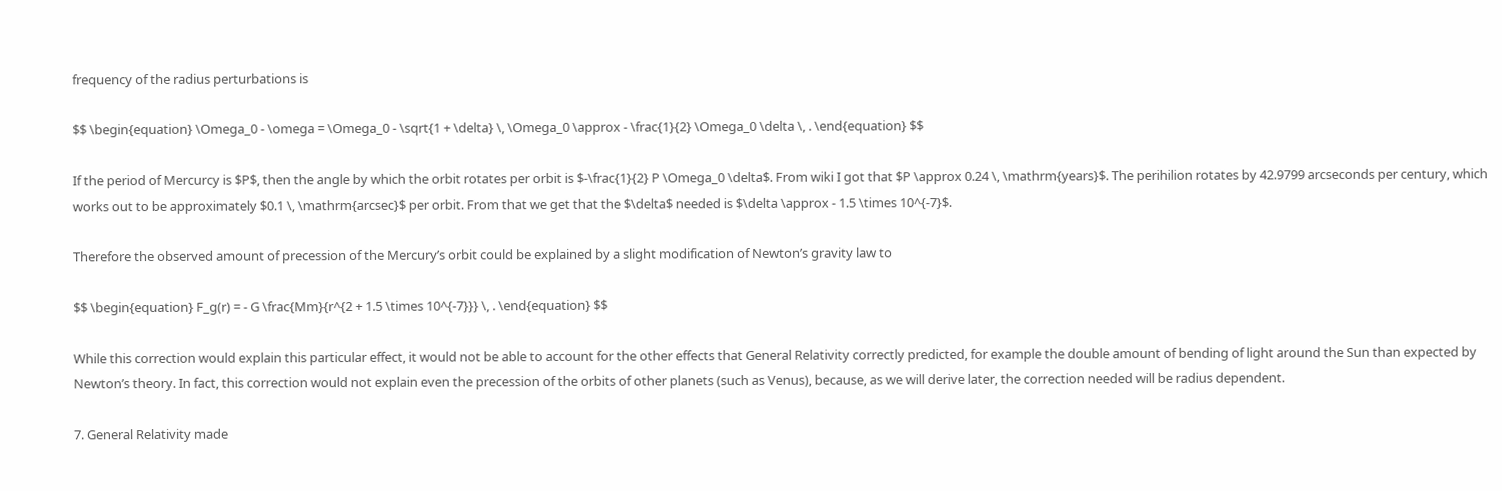frequency of the radius perturbations is

$$ \begin{equation} \Omega_0 - \omega = \Omega_0 - \sqrt{1 + \delta} \, \Omega_0 \approx - \frac{1}{2} \Omega_0 \delta \, . \end{equation} $$

If the period of Mercurcy is $P$, then the angle by which the orbit rotates per orbit is $-\frac{1}{2} P \Omega_0 \delta$. From wiki I got that $P \approx 0.24 \, \mathrm{years}$. The perihilion rotates by 42.9799 arcseconds per century, which works out to be approximately $0.1 \, \mathrm{arcsec}$ per orbit. From that we get that the $\delta$ needed is $\delta \approx - 1.5 \times 10^{-7}$.

Therefore the observed amount of precession of the Mercury’s orbit could be explained by a slight modification of Newton’s gravity law to

$$ \begin{equation} F_g(r) = - G \frac{Mm}{r^{2 + 1.5 \times 10^{-7}}} \, . \end{equation} $$

While this correction would explain this particular effect, it would not be able to account for the other effects that General Relativity correctly predicted, for example the double amount of bending of light around the Sun than expected by Newton’s theory. In fact, this correction would not explain even the precession of the orbits of other planets (such as Venus), because, as we will derive later, the correction needed will be radius dependent.

7. General Relativity made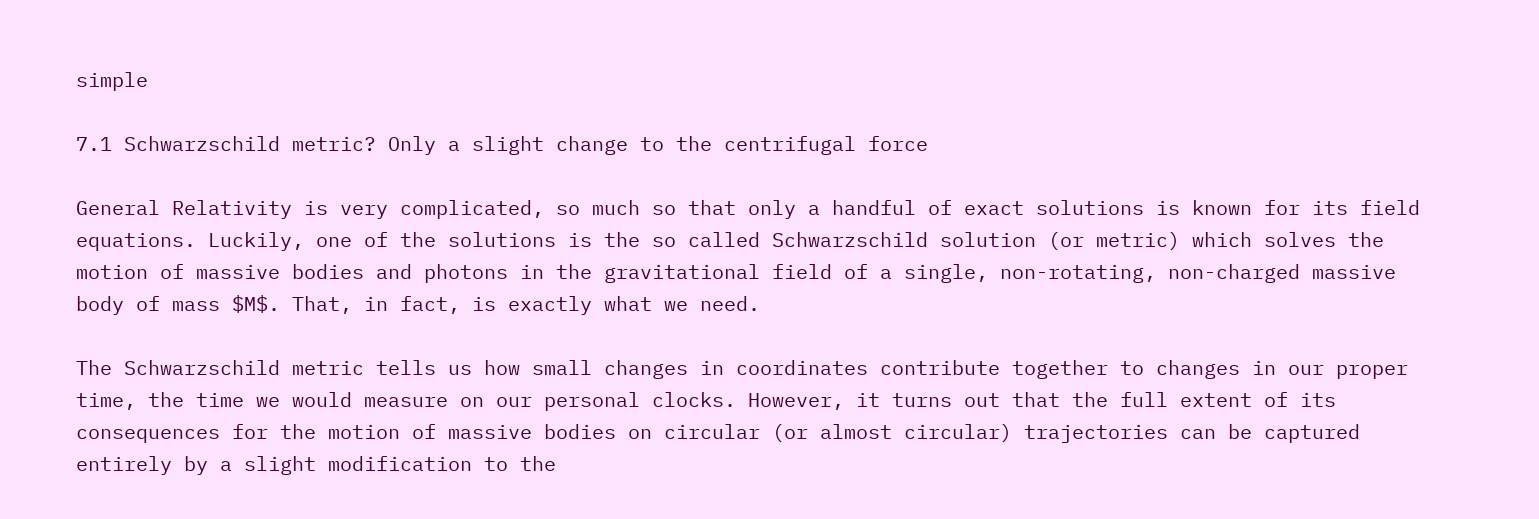simple

7.1 Schwarzschild metric? Only a slight change to the centrifugal force

General Relativity is very complicated, so much so that only a handful of exact solutions is known for its field equations. Luckily, one of the solutions is the so called Schwarzschild solution (or metric) which solves the motion of massive bodies and photons in the gravitational field of a single, non-rotating, non-charged massive body of mass $M$. That, in fact, is exactly what we need.

The Schwarzschild metric tells us how small changes in coordinates contribute together to changes in our proper time, the time we would measure on our personal clocks. However, it turns out that the full extent of its consequences for the motion of massive bodies on circular (or almost circular) trajectories can be captured entirely by a slight modification to the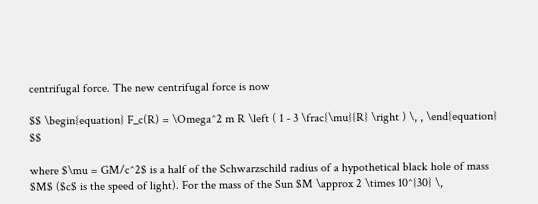centrifugal force. The new centrifugal force is now

$$ \begin{equation} F_c(R) = \Omega^2 m R \left ( 1 - 3 \frac{\mu}{R} \right ) \, , \end{equation} $$

where $\mu = GM/c^2$ is a half of the Schwarzschild radius of a hypothetical black hole of mass $M$ ($c$ is the speed of light). For the mass of the Sun $M \approx 2 \times 10^{30} \,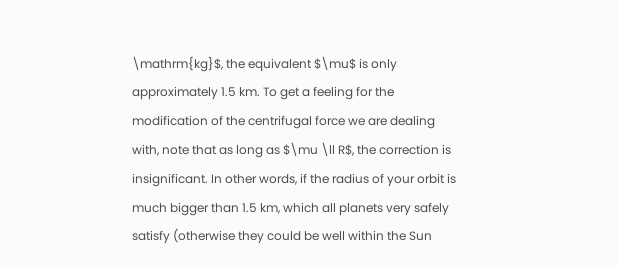\mathrm{kg}$, the equivalent $\mu$ is only approximately 1.5 km. To get a feeling for the modification of the centrifugal force we are dealing with, note that as long as $\mu \ll R$, the correction is insignificant. In other words, if the radius of your orbit is much bigger than 1.5 km, which all planets very safely satisfy (otherwise they could be well within the Sun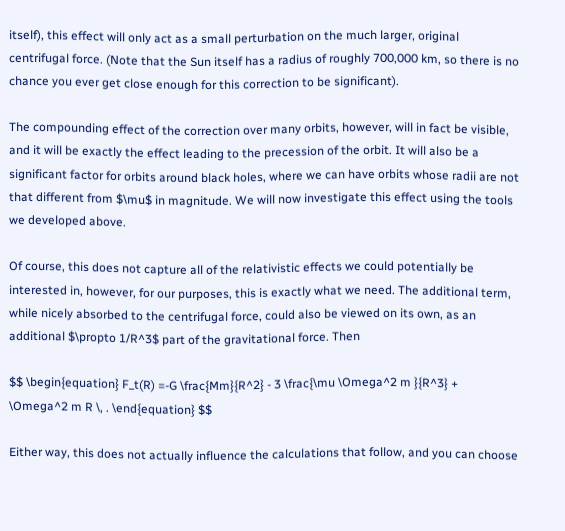itself), this effect will only act as a small perturbation on the much larger, original centrifugal force. (Note that the Sun itself has a radius of roughly 700,000 km, so there is no chance you ever get close enough for this correction to be significant).

The compounding effect of the correction over many orbits, however, will in fact be visible, and it will be exactly the effect leading to the precession of the orbit. It will also be a significant factor for orbits around black holes, where we can have orbits whose radii are not that different from $\mu$ in magnitude. We will now investigate this effect using the tools we developed above.

Of course, this does not capture all of the relativistic effects we could potentially be interested in, however, for our purposes, this is exactly what we need. The additional term, while nicely absorbed to the centrifugal force, could also be viewed on its own, as an additional $\propto 1/R^3$ part of the gravitational force. Then

$$ \begin{equation} F_t(R) =-G \frac{Mm}{R^2} - 3 \frac{\mu \Omega^2 m }{R^3} + \Omega^2 m R \, . \end{equation} $$

Either way, this does not actually influence the calculations that follow, and you can choose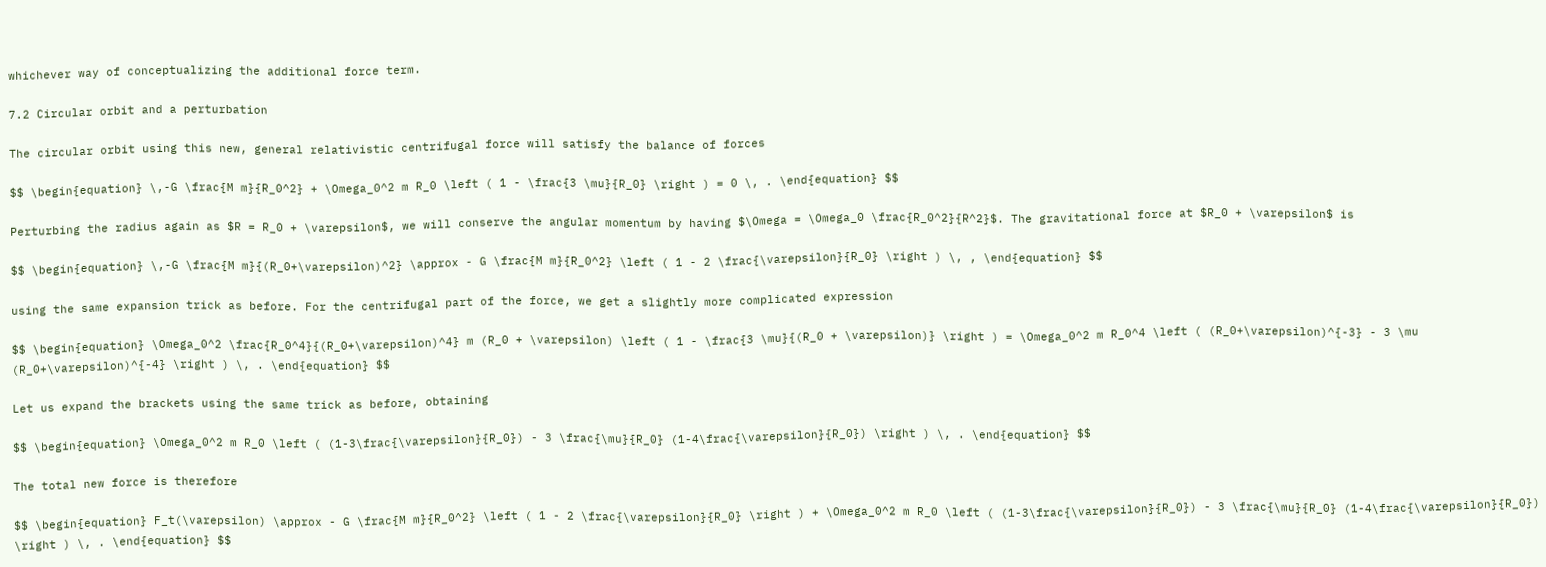whichever way of conceptualizing the additional force term.

7.2 Circular orbit and a perturbation

The circular orbit using this new, general relativistic centrifugal force will satisfy the balance of forces

$$ \begin{equation} \,-G \frac{M m}{R_0^2} + \Omega_0^2 m R_0 \left ( 1 - \frac{3 \mu}{R_0} \right ) = 0 \, . \end{equation} $$

Perturbing the radius again as $R = R_0 + \varepsilon$, we will conserve the angular momentum by having $\Omega = \Omega_0 \frac{R_0^2}{R^2}$. The gravitational force at $R_0 + \varepsilon$ is

$$ \begin{equation} \,-G \frac{M m}{(R_0+\varepsilon)^2} \approx - G \frac{M m}{R_0^2} \left ( 1 - 2 \frac{\varepsilon}{R_0} \right ) \, , \end{equation} $$

using the same expansion trick as before. For the centrifugal part of the force, we get a slightly more complicated expression

$$ \begin{equation} \Omega_0^2 \frac{R_0^4}{(R_0+\varepsilon)^4} m (R_0 + \varepsilon) \left ( 1 - \frac{3 \mu}{(R_0 + \varepsilon)} \right ) = \Omega_0^2 m R_0^4 \left ( (R_0+\varepsilon)^{-3} - 3 \mu (R_0+\varepsilon)^{-4} \right ) \, . \end{equation} $$

Let us expand the brackets using the same trick as before, obtaining

$$ \begin{equation} \Omega_0^2 m R_0 \left ( (1-3\frac{\varepsilon}{R_0}) - 3 \frac{\mu}{R_0} (1-4\frac{\varepsilon}{R_0}) \right ) \, . \end{equation} $$

The total new force is therefore

$$ \begin{equation} F_t(\varepsilon) \approx - G \frac{M m}{R_0^2} \left ( 1 - 2 \frac{\varepsilon}{R_0} \right ) + \Omega_0^2 m R_0 \left ( (1-3\frac{\varepsilon}{R_0}) - 3 \frac{\mu}{R_0} (1-4\frac{\varepsilon}{R_0}) \right ) \, . \end{equation} $$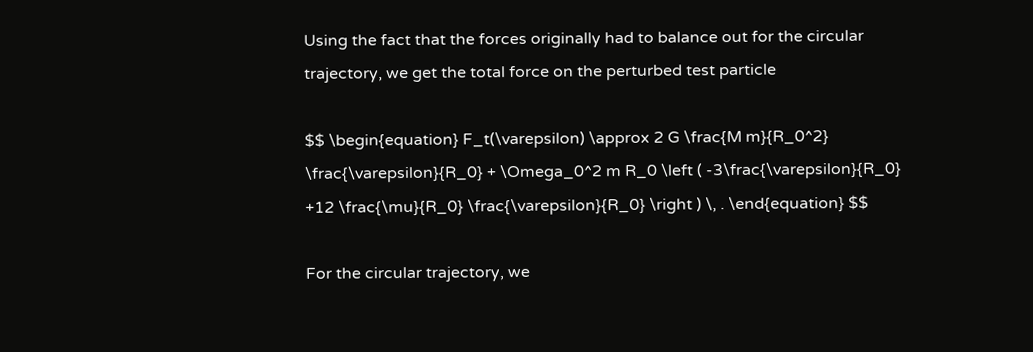Using the fact that the forces originally had to balance out for the circular trajectory, we get the total force on the perturbed test particle

$$ \begin{equation} F_t(\varepsilon) \approx 2 G \frac{M m}{R_0^2} \frac{\varepsilon}{R_0} + \Omega_0^2 m R_0 \left ( -3\frac{\varepsilon}{R_0} +12 \frac{\mu}{R_0} \frac{\varepsilon}{R_0} \right ) \, . \end{equation} $$

For the circular trajectory, we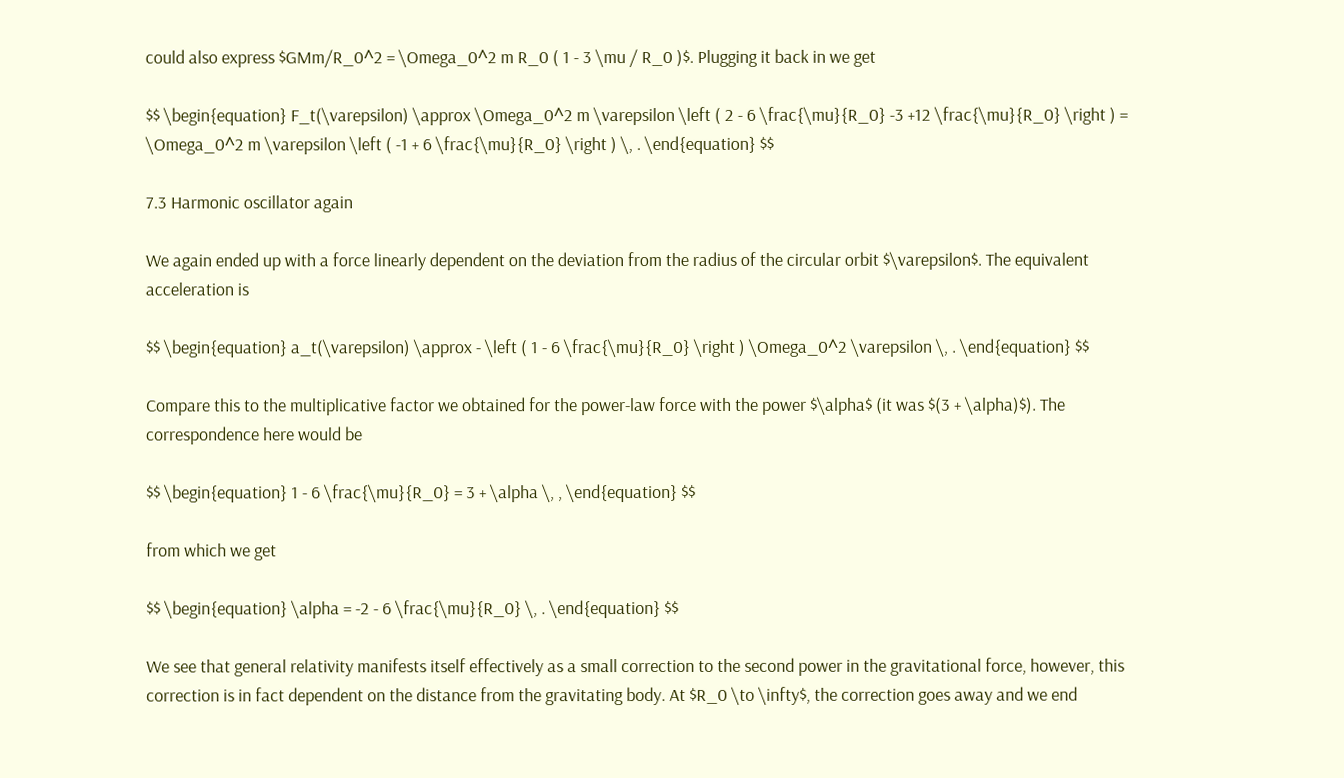could also express $GMm/R_0^2 = \Omega_0^2 m R_0 ( 1 - 3 \mu / R_0 )$. Plugging it back in we get

$$ \begin{equation} F_t(\varepsilon) \approx \Omega_0^2 m \varepsilon \left ( 2 - 6 \frac{\mu}{R_0} -3 +12 \frac{\mu}{R_0} \right ) = \Omega_0^2 m \varepsilon \left ( -1 + 6 \frac{\mu}{R_0} \right ) \, . \end{equation} $$

7.3 Harmonic oscillator again

We again ended up with a force linearly dependent on the deviation from the radius of the circular orbit $\varepsilon$. The equivalent acceleration is

$$ \begin{equation} a_t(\varepsilon) \approx - \left ( 1 - 6 \frac{\mu}{R_0} \right ) \Omega_0^2 \varepsilon \, . \end{equation} $$

Compare this to the multiplicative factor we obtained for the power-law force with the power $\alpha$ (it was $(3 + \alpha)$). The correspondence here would be

$$ \begin{equation} 1 - 6 \frac{\mu}{R_0} = 3 + \alpha \, , \end{equation} $$

from which we get

$$ \begin{equation} \alpha = -2 - 6 \frac{\mu}{R_0} \, . \end{equation} $$

We see that general relativity manifests itself effectively as a small correction to the second power in the gravitational force, however, this correction is in fact dependent on the distance from the gravitating body. At $R_0 \to \infty$, the correction goes away and we end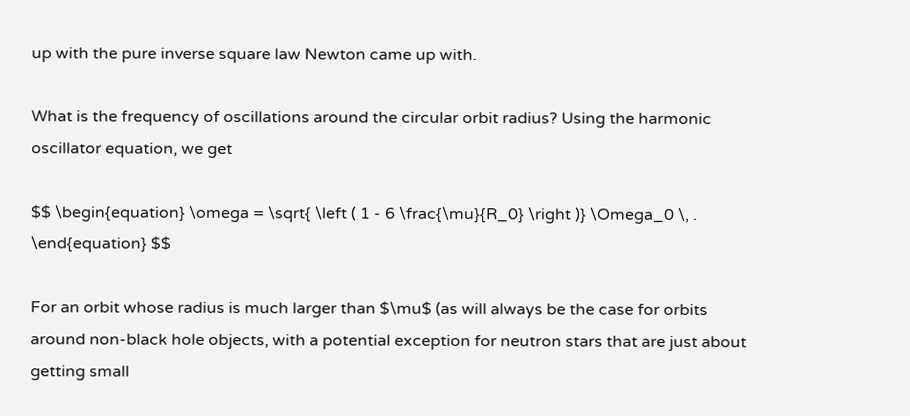up with the pure inverse square law Newton came up with.

What is the frequency of oscillations around the circular orbit radius? Using the harmonic oscillator equation, we get

$$ \begin{equation} \omega = \sqrt{ \left ( 1 - 6 \frac{\mu}{R_0} \right )} \Omega_0 \, . \end{equation} $$

For an orbit whose radius is much larger than $\mu$ (as will always be the case for orbits around non-black hole objects, with a potential exception for neutron stars that are just about getting small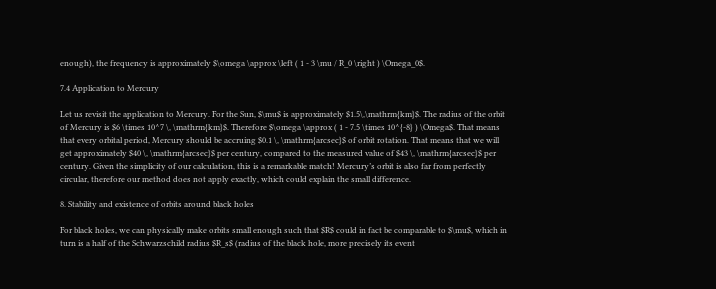enough), the frequency is approximately $\omega \approx \left ( 1 - 3 \mu / R_0 \right ) \Omega_0$.

7.4 Application to Mercury

Let us revisit the application to Mercury. For the Sun, $\mu$ is approximately $1.5\,\mathrm{km}$. The radius of the orbit of Mercury is $6 \times 10^7 \, \mathrm{km}$. Therefore $\omega \approx ( 1 - 7.5 \times 10^{-8} ) \Omega$. That means that every orbital period, Mercury should be accruing $0.1 \, \mathrm{arcsec}$ of orbit rotation. That means that we will get approximately $40 \, \mathrm{arcsec}$ per century, compared to the measured value of $43 \, \mathrm{arcsec}$ per century. Given the simplicity of our calculation, this is a remarkable match! Mercury’s orbit is also far from perfectly circular, therefore our method does not apply exactly, which could explain the small difference.

8. Stability and existence of orbits around black holes

For black holes, we can physically make orbits small enough such that $R$ could in fact be comparable to $\mu$, which in turn is a half of the Schwarzschild radius $R_s$ (radius of the black hole, more precisely its event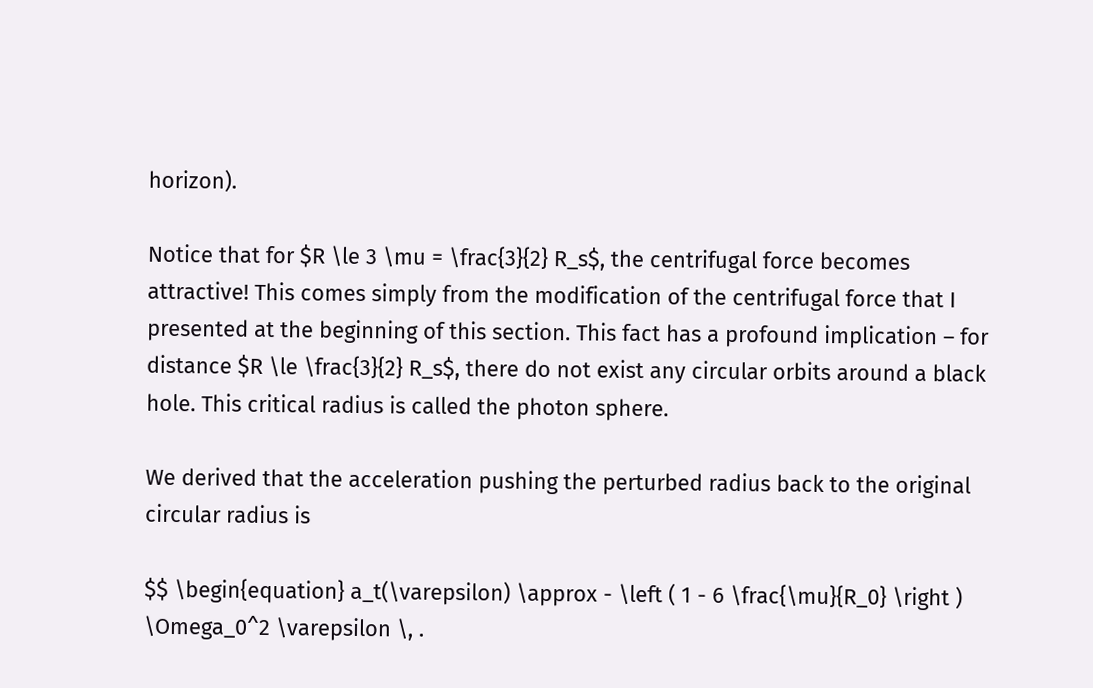horizon).

Notice that for $R \le 3 \mu = \frac{3}{2} R_s$, the centrifugal force becomes attractive! This comes simply from the modification of the centrifugal force that I presented at the beginning of this section. This fact has a profound implication – for distance $R \le \frac{3}{2} R_s$, there do not exist any circular orbits around a black hole. This critical radius is called the photon sphere.

We derived that the acceleration pushing the perturbed radius back to the original circular radius is

$$ \begin{equation} a_t(\varepsilon) \approx - \left ( 1 - 6 \frac{\mu}{R_0} \right ) \Omega_0^2 \varepsilon \, .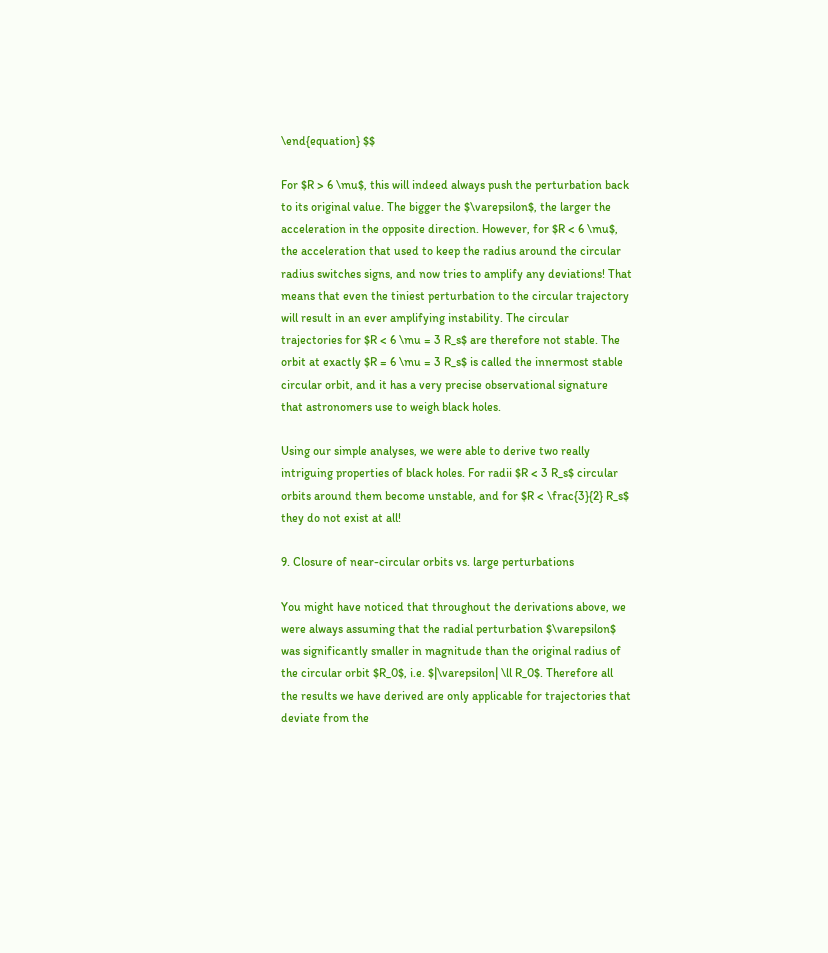\end{equation} $$

For $R > 6 \mu$, this will indeed always push the perturbation back to its original value. The bigger the $\varepsilon$, the larger the acceleration in the opposite direction. However, for $R < 6 \mu$, the acceleration that used to keep the radius around the circular radius switches signs, and now tries to amplify any deviations! That means that even the tiniest perturbation to the circular trajectory will result in an ever amplifying instability. The circular trajectories for $R < 6 \mu = 3 R_s$ are therefore not stable. The orbit at exactly $R = 6 \mu = 3 R_s$ is called the innermost stable circular orbit, and it has a very precise observational signature that astronomers use to weigh black holes.

Using our simple analyses, we were able to derive two really intriguing properties of black holes. For radii $R < 3 R_s$ circular orbits around them become unstable, and for $R < \frac{3}{2} R_s$ they do not exist at all!

9. Closure of near-circular orbits vs. large perturbations

You might have noticed that throughout the derivations above, we were always assuming that the radial perturbation $\varepsilon$ was significantly smaller in magnitude than the original radius of the circular orbit $R_0$, i.e. $|\varepsilon| \ll R_0$. Therefore all the results we have derived are only applicable for trajectories that deviate from the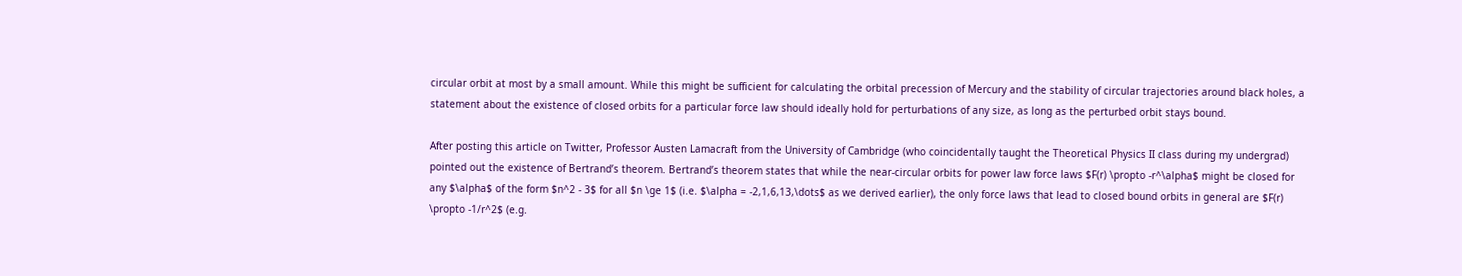circular orbit at most by a small amount. While this might be sufficient for calculating the orbital precession of Mercury and the stability of circular trajectories around black holes, a statement about the existence of closed orbits for a particular force law should ideally hold for perturbations of any size, as long as the perturbed orbit stays bound.

After posting this article on Twitter, Professor Austen Lamacraft from the University of Cambridge (who coincidentally taught the Theoretical Physics II class during my undergrad) pointed out the existence of Bertrand’s theorem. Bertrand’s theorem states that while the near-circular orbits for power law force laws $F(r) \propto -r^\alpha$ might be closed for any $\alpha$ of the form $n^2 - 3$ for all $n \ge 1$ (i.e. $\alpha = -2,1,6,13,\dots$ as we derived earlier), the only force laws that lead to closed bound orbits in general are $F(r) \propto -1/r^2$ (e.g.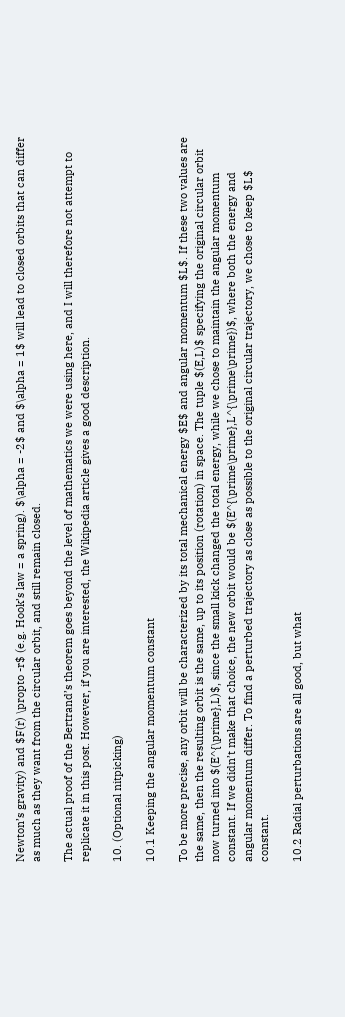Newton’s gravity) and $F(r) \propto -r$ (e.g. Hook’s law = a spring). $\alpha = -2$ and $\alpha = 1$ will lead to closed orbits that can differ as much as they want from the circular orbit, and still remain closed.

The actual proof of the Bertrand’s theorem goes beyond the level of mathematics we were using here, and I will therefore not attempt to replicate it in this post. However, if you are interested, the Wikipedia article gives a good description.

10. (Optional nitpicking)

10.1 Keeping the angular momentum constant

To be more precise, any orbit will be characterized by its total mechanical energy $E$ and angular momentum $L$. If these two values are the same, then the resulting orbit is the same, up to its position (rotation) in space. The tuple $(E,L)$ specifying the original circular orbit now turned into $(E^{\prime},L)$, since the small kick changed the total energy, while we chose to maintain the angular momentum constant. If we didn’t make that choice, the new orbit would be $(E^{\prime\prime},L^{\prime\prime})$, where both the energy and angular momentum differ. To find a perturbed trajectory as close as possible to the original circular trajectory, we chose to keep $L$ constant.

10.2 Radial perturbations are all good, but what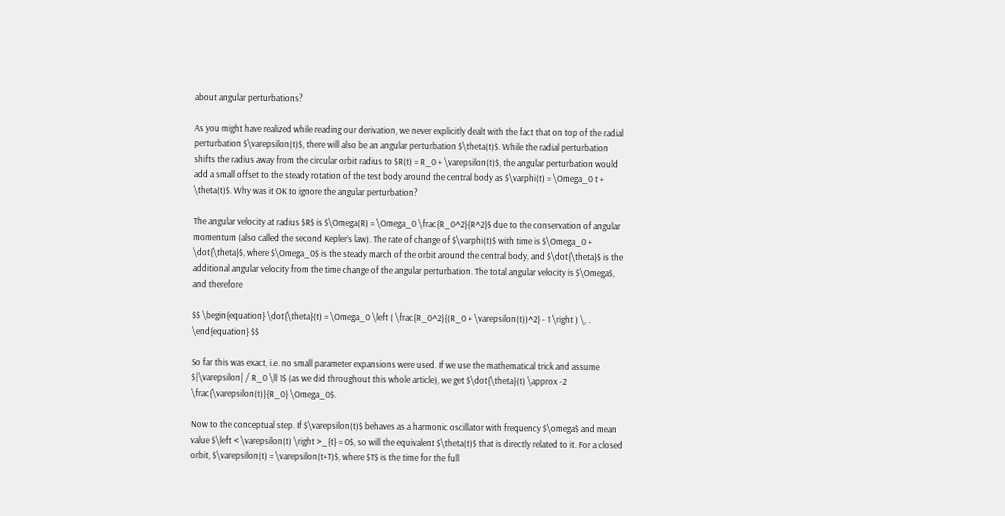about angular perturbations?

As you might have realized while reading our derivation, we never explicitly dealt with the fact that on top of the radial perturbation $\varepsilon(t)$, there will also be an angular perturbation $\theta(t)$. While the radial perturbation shifts the radius away from the circular orbit radius to $R(t) = R_0 + \varepsilon(t)$, the angular perturbation would add a small offset to the steady rotation of the test body around the central body as $\varphi(t) = \Omega_0 t + \theta(t)$. Why was it OK to ignore the angular perturbation?

The angular velocity at radius $R$ is $\Omega(R) = \Omega_0 \frac{R_0^2}{R^2}$ due to the conservation of angular momentum (also called the second Kepler’s law). The rate of change of $\varphi(t)$ with time is $\Omega_0 + \dot{\theta}$, where $\Omega_0$ is the steady march of the orbit around the central body, and $\dot{\theta}$ is the additional angular velocity from the time change of the angular perturbation. The total angular velocity is $\Omega$, and therefore

$$ \begin{equation} \dot{\theta}(t) = \Omega_0 \left ( \frac{R_0^2}{(R_0 + \varepsilon(t))^2} - 1 \right ) \, . \end{equation} $$

So far this was exact, i.e. no small parameter expansions were used. If we use the mathematical trick and assume $|\varepsilon| / R_0 \ll 1$ (as we did throughout this whole article), we get $\dot{\theta}(t) \approx -2 \frac{\varepsilon(t)}{R_0} \Omega_0$.

Now to the conceptual step. If $\varepsilon(t)$ behaves as a harmonic oscillator with frequency $\omega$ and mean value $\left < \varepsilon(t) \right >_{t} = 0$, so will the equivalent $\theta(t)$ that is directly related to it. For a closed orbit, $\varepsilon(t) = \varepsilon(t+T)$, where $T$ is the time for the full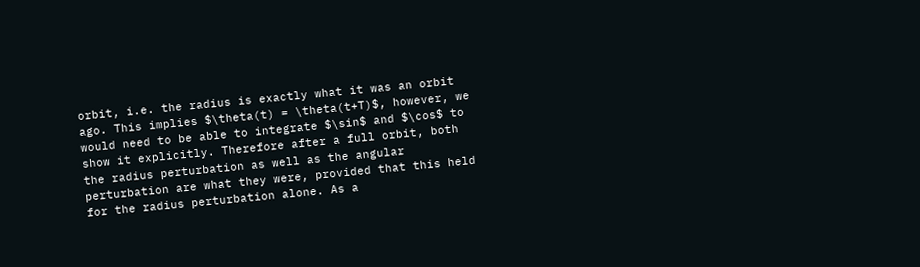orbit, i.e. the radius is exactly what it was an orbit ago. This implies $\theta(t) = \theta(t+T)$, however, we would need to be able to integrate $\sin$ and $\cos$ to show it explicitly. Therefore after a full orbit, both the radius perturbation as well as the angular perturbation are what they were, provided that this held for the radius perturbation alone. As a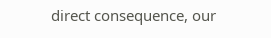direct consequence, our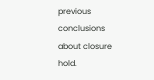previous conclusions about closure hold.